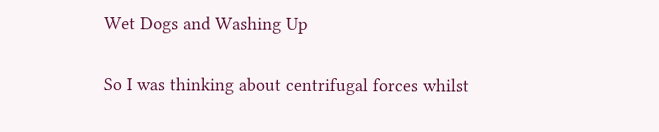Wet Dogs and Washing Up

So I was thinking about centrifugal forces whilst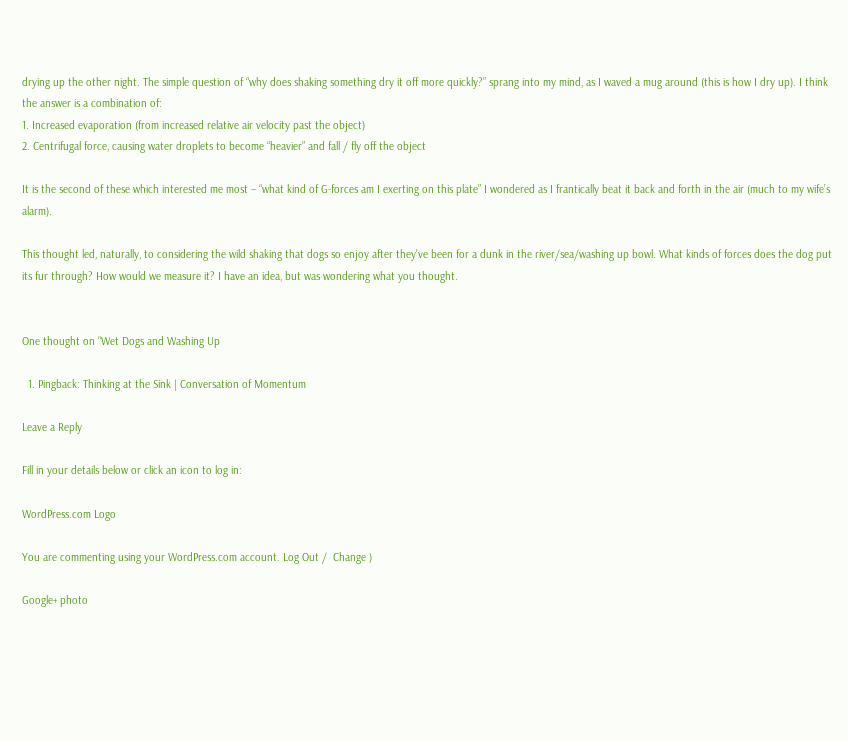drying up the other night. The simple question of “why does shaking something dry it off more quickly?” sprang into my mind, as I waved a mug around (this is how I dry up). I think the answer is a combination of:
1. Increased evaporation (from increased relative air velocity past the object)
2. Centrifugal force, causing water droplets to become “heavier” and fall / fly off the object

It is the second of these which interested me most – “what kind of G-forces am I exerting on this plate” I wondered as I frantically beat it back and forth in the air (much to my wife’s alarm).

This thought led, naturally, to considering the wild shaking that dogs so enjoy after they’ve been for a dunk in the river/sea/washing up bowl. What kinds of forces does the dog put its fur through? How would we measure it? I have an idea, but was wondering what you thought.


One thought on “Wet Dogs and Washing Up

  1. Pingback: Thinking at the Sink | Conversation of Momentum

Leave a Reply

Fill in your details below or click an icon to log in:

WordPress.com Logo

You are commenting using your WordPress.com account. Log Out /  Change )

Google+ photo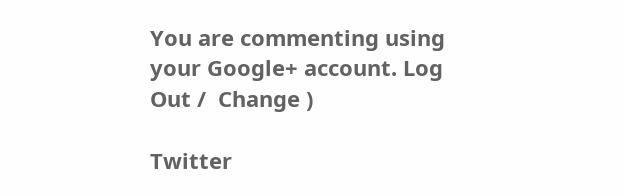You are commenting using your Google+ account. Log Out /  Change )

Twitter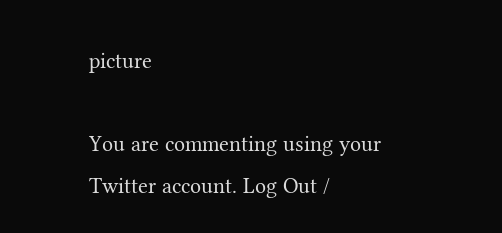picture

You are commenting using your Twitter account. Log Out /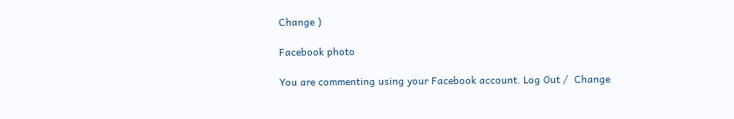Change )

Facebook photo

You are commenting using your Facebook account. Log Out /  Change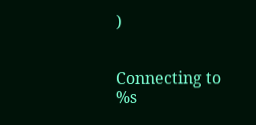)


Connecting to %s